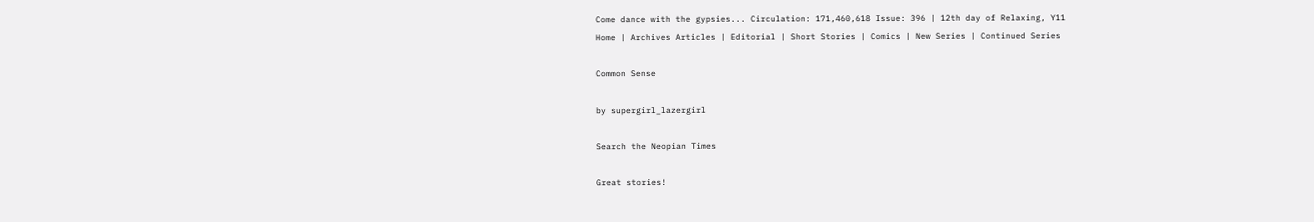Come dance with the gypsies... Circulation: 171,460,618 Issue: 396 | 12th day of Relaxing, Y11
Home | Archives Articles | Editorial | Short Stories | Comics | New Series | Continued Series

Common Sense

by supergirl_lazergirl

Search the Neopian Times

Great stories!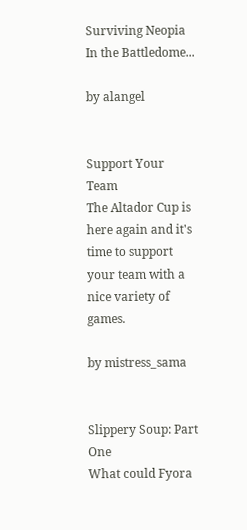Surviving Neopia
In the Battledome...

by alangel


Support Your Team
The Altador Cup is here again and it's time to support your team with a nice variety of games.

by mistress_sama


Slippery Soup: Part One
What could Fyora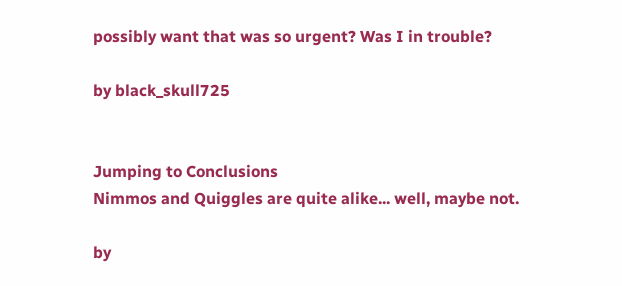possibly want that was so urgent? Was I in trouble?

by black_skull725


Jumping to Conclusions
Nimmos and Quiggles are quite alike... well, maybe not.

by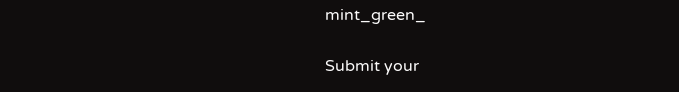mint_green_

Submit your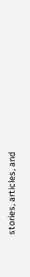stories, articles, and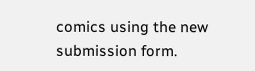comics using the new submission form.